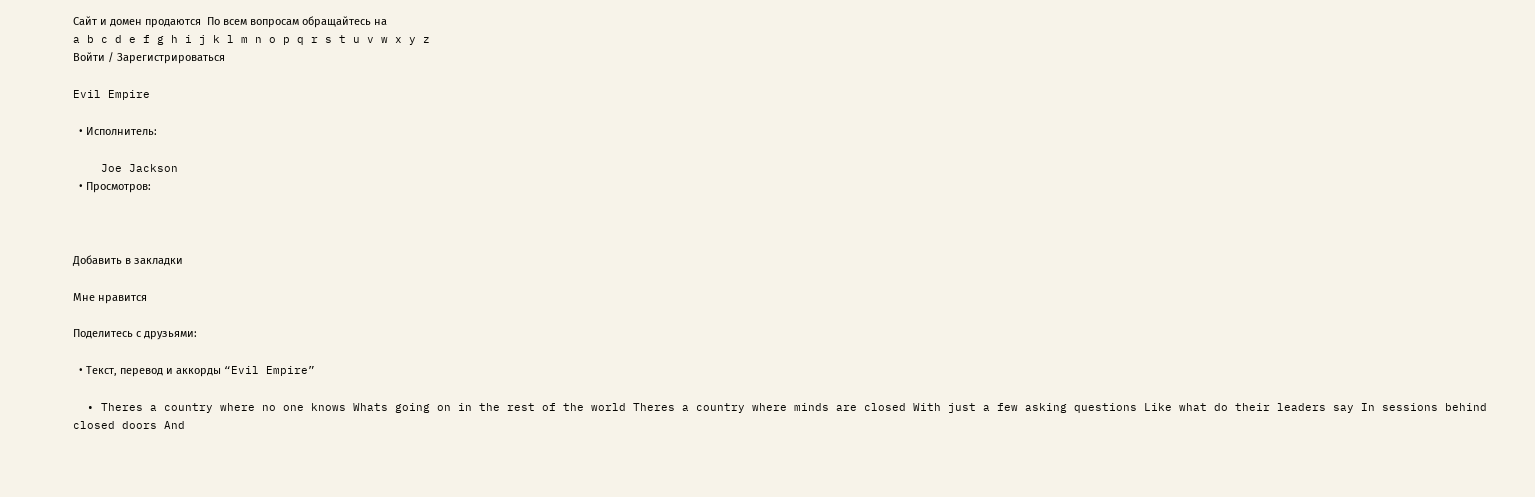Сайт и домен продаются  По всем вопросам обращайтесь на
a b c d e f g h i j k l m n o p q r s t u v w x y z
Войти / Зарегистрироваться

Evil Empire

  • Исполнитель:

    Joe Jackson
  • Просмотров:



Добавить в закладки

Мне нравится

Поделитесь с друзьями:

  • Текст, перевод и аккорды “Evil Empire”

  • Theres a country where no one knows Whats going on in the rest of the world Theres a country where minds are closed With just a few asking questions Like what do their leaders say In sessions behind closed doors And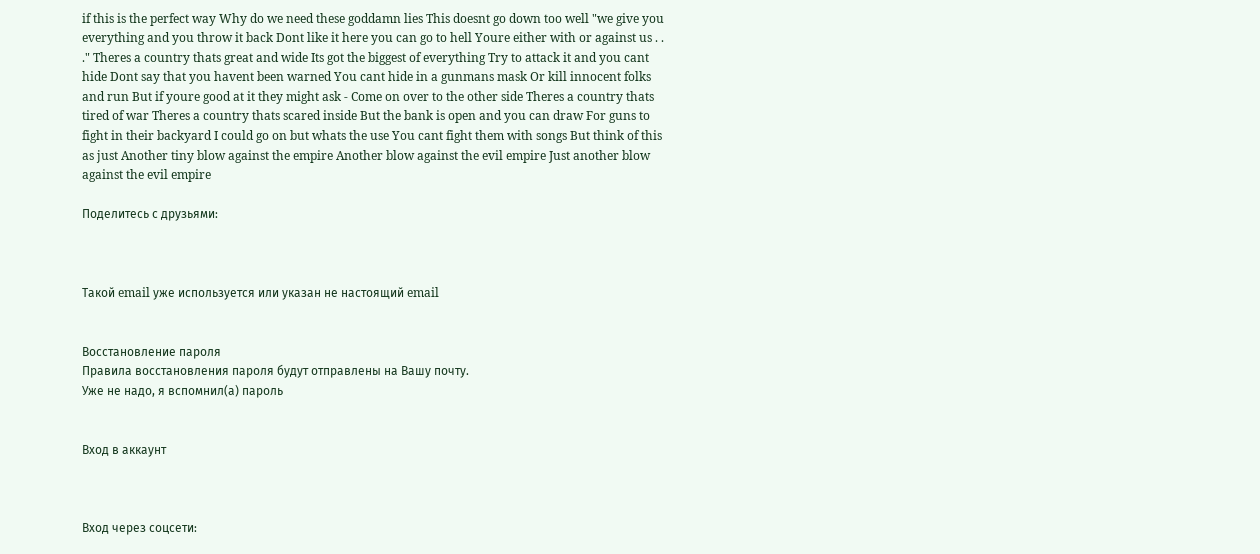if this is the perfect way Why do we need these goddamn lies This doesnt go down too well "we give you everything and you throw it back Dont like it here you can go to hell Youre either with or against us . . ." Theres a country thats great and wide Its got the biggest of everything Try to attack it and you cant hide Dont say that you havent been warned You cant hide in a gunmans mask Or kill innocent folks and run But if youre good at it they might ask - Come on over to the other side Theres a country thats tired of war Theres a country thats scared inside But the bank is open and you can draw For guns to fight in their backyard I could go on but whats the use You cant fight them with songs But think of this as just Another tiny blow against the empire Another blow against the evil empire Just another blow against the evil empire

Поделитесь с друзьями:



Такой email уже используется или указан не настоящий email


Восстановление пароля
Правила восстановления пароля будут отправлены на Вашу почту.
Уже не надо, я вспомнил(а) пароль


Вход в аккаунт



Вход через соцсети: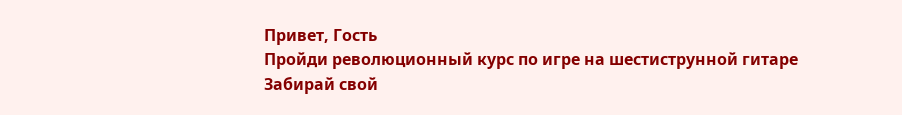Привет, Гость
Пройди революционный курс по игре на шестиструнной гитаре
Забирай свой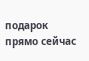подарок прямо сейчас